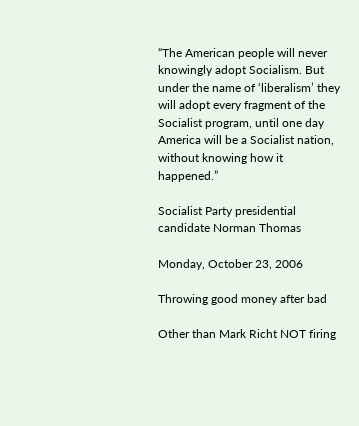“The American people will never knowingly adopt Socialism. But under the name of ‘liberalism’ they will adopt every fragment of the Socialist program, until one day America will be a Socialist nation, without knowing how it happened.”

Socialist Party presidential candidate Norman Thomas

Monday, October 23, 2006

Throwing good money after bad

Other than Mark Richt NOT firing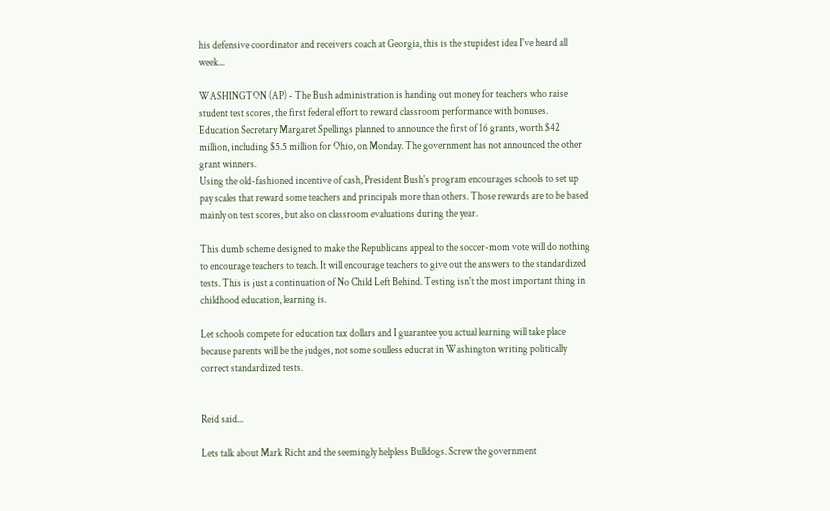his defensive coordinator and receivers coach at Georgia, this is the stupidest idea I've heard all week...

WASHINGTON (AP) - The Bush administration is handing out money for teachers who raise student test scores, the first federal effort to reward classroom performance with bonuses.
Education Secretary Margaret Spellings planned to announce the first of 16 grants, worth $42 million, including $5.5 million for Ohio, on Monday. The government has not announced the other grant winners.
Using the old-fashioned incentive of cash, President Bush's program encourages schools to set up pay scales that reward some teachers and principals more than others. Those rewards are to be based mainly on test scores, but also on classroom evaluations during the year.

This dumb scheme designed to make the Republicans appeal to the soccer-mom vote will do nothing to encourage teachers to teach. It will encourage teachers to give out the answers to the standardized tests. This is just a continuation of No Child Left Behind. Testing isn't the most important thing in childhood education, learning is.

Let schools compete for education tax dollars and I guarantee you actual learning will take place because parents will be the judges, not some soulless educrat in Washington writing politically correct standardized tests.


Reid said...

Lets talk about Mark Richt and the seemingly helpless Bulldogs. Screw the government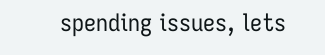spending issues, lets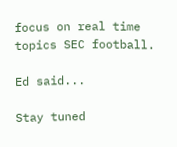focus on real time topics SEC football.

Ed said...

Stay tuned